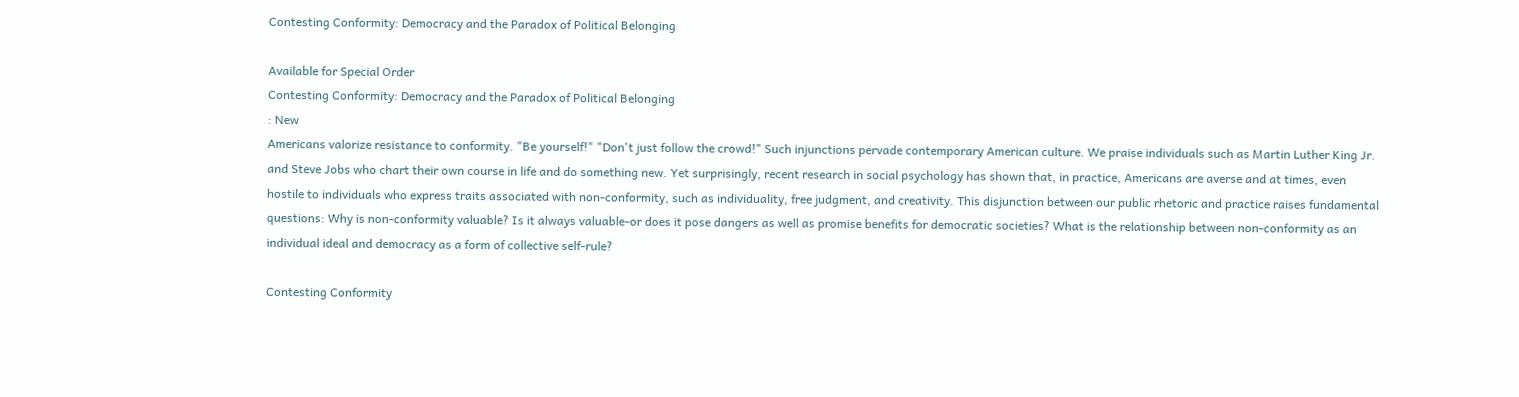Contesting Conformity: Democracy and the Paradox of Political Belonging

Available for Special Order
Contesting Conformity: Democracy and the Paradox of Political Belonging
: New
Americans valorize resistance to conformity. "Be yourself!" "Don't just follow the crowd!" Such injunctions pervade contemporary American culture. We praise individuals such as Martin Luther King Jr. and Steve Jobs who chart their own course in life and do something new. Yet surprisingly, recent research in social psychology has shown that, in practice, Americans are averse and at times, even hostile to individuals who express traits associated with non-conformity, such as individuality, free judgment, and creativity. This disjunction between our public rhetoric and practice raises fundamental questions: Why is non-conformity valuable? Is it always valuable-or does it pose dangers as well as promise benefits for democratic societies? What is the relationship between non-conformity as an individual ideal and democracy as a form of collective self-rule?

Contesting Conformity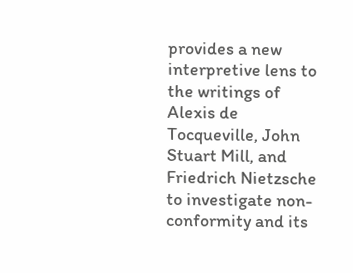provides a new interpretive lens to the writings of Alexis de Tocqueville, John Stuart Mill, and Friedrich Nietzsche to investigate non-conformity and its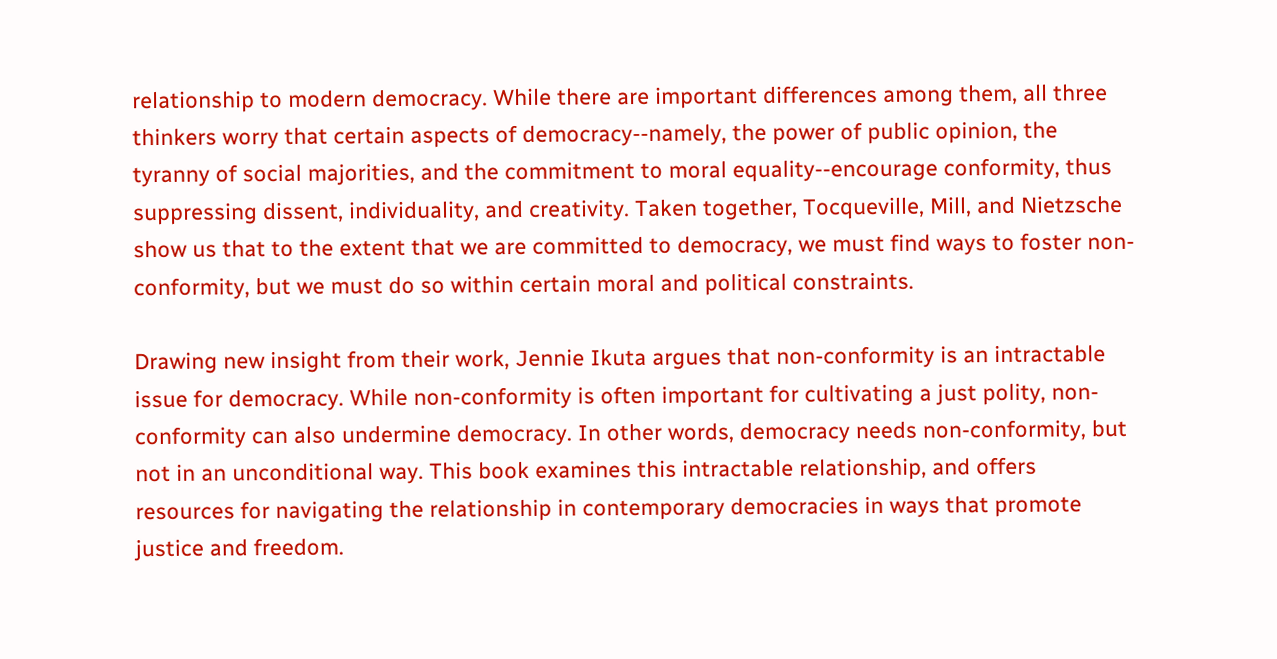relationship to modern democracy. While there are important differences among them, all three thinkers worry that certain aspects of democracy--namely, the power of public opinion, the tyranny of social majorities, and the commitment to moral equality--encourage conformity, thus suppressing dissent, individuality, and creativity. Taken together, Tocqueville, Mill, and Nietzsche show us that to the extent that we are committed to democracy, we must find ways to foster non-conformity, but we must do so within certain moral and political constraints.

Drawing new insight from their work, Jennie Ikuta argues that non-conformity is an intractable issue for democracy. While non-conformity is often important for cultivating a just polity, non-conformity can also undermine democracy. In other words, democracy needs non-conformity, but not in an unconditional way. This book examines this intractable relationship, and offers resources for navigating the relationship in contemporary democracies in ways that promote justice and freedom.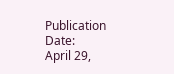Publication Date:
April 29,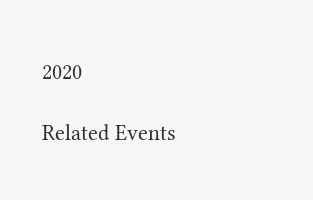2020

Related Events